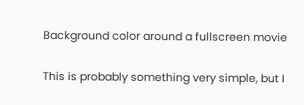Background color around a fullscreen movie

This is probably something very simple, but I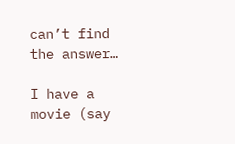can’t find the answer…

I have a movie (say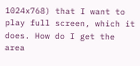1024x768) that I want to play full screen, which it does. How do I get the area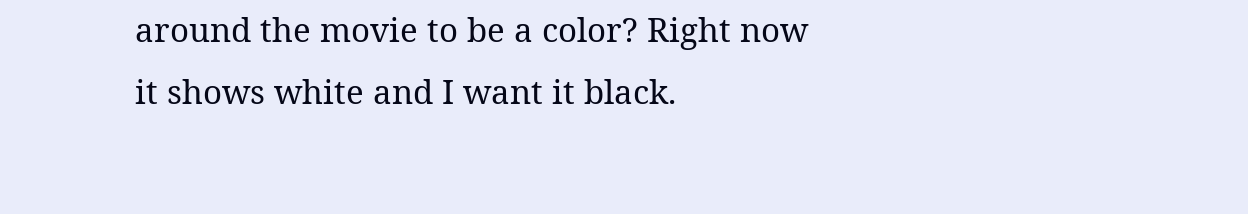around the movie to be a color? Right now it shows white and I want it black.